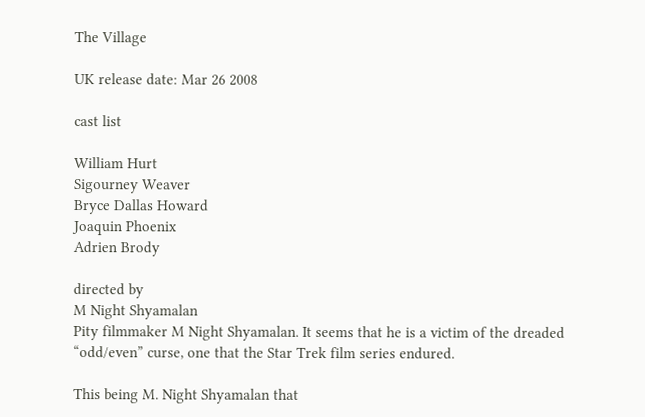The Village

UK release date: Mar 26 2008

cast list

William Hurt
Sigourney Weaver
Bryce Dallas Howard
Joaquin Phoenix
Adrien Brody

directed by
M Night Shyamalan
Pity filmmaker M Night Shyamalan. It seems that he is a victim of the dreaded “odd/even” curse, one that the Star Trek film series endured.

This being M. Night Shyamalan that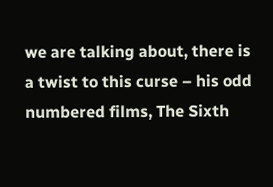we are talking about, there is a twist to this curse – his odd numbered films, The Sixth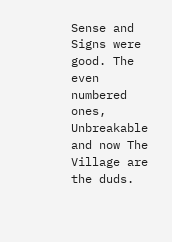Sense and Signs were good. The even numbered ones, Unbreakable and now The Village are the duds.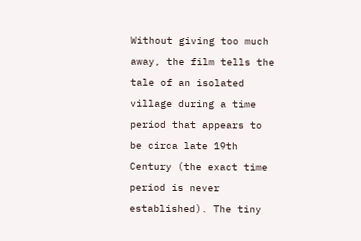Without giving too much away, the film tells the tale of an isolated village during a time period that appears to be circa late 19th Century (the exact time period is never established). The tiny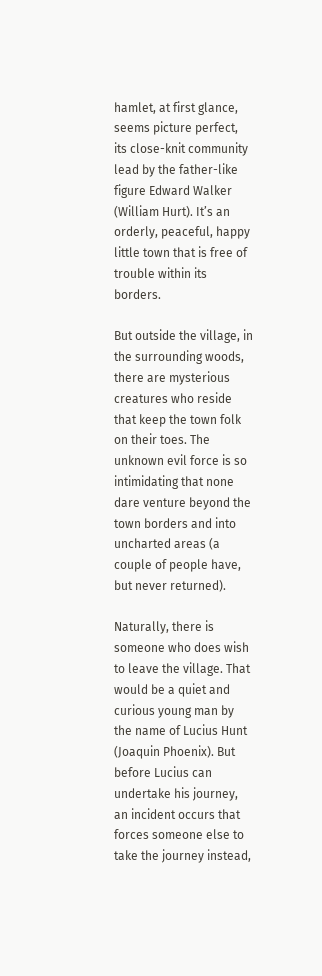hamlet, at first glance, seems picture perfect, its close-knit community lead by the father-like figure Edward Walker (William Hurt). It’s an orderly, peaceful, happy little town that is free of trouble within its borders.

But outside the village, in the surrounding woods, there are mysterious creatures who reside that keep the town folk on their toes. The unknown evil force is so intimidating that none dare venture beyond the town borders and into uncharted areas (a couple of people have, but never returned).

Naturally, there is someone who does wish to leave the village. That would be a quiet and curious young man by the name of Lucius Hunt (Joaquin Phoenix). But before Lucius can undertake his journey, an incident occurs that forces someone else to take the journey instead,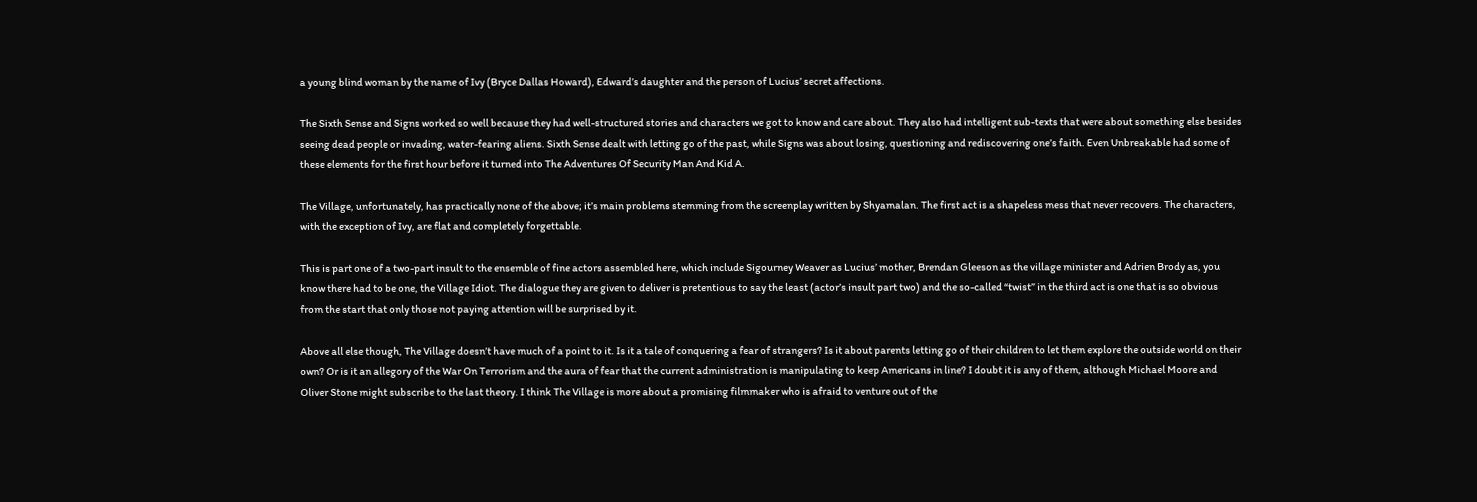a young blind woman by the name of Ivy (Bryce Dallas Howard), Edward’s daughter and the person of Lucius’ secret affections.

The Sixth Sense and Signs worked so well because they had well-structured stories and characters we got to know and care about. They also had intelligent sub-texts that were about something else besides seeing dead people or invading, water-fearing aliens. Sixth Sense dealt with letting go of the past, while Signs was about losing, questioning and rediscovering one’s faith. Even Unbreakable had some of these elements for the first hour before it turned into The Adventures Of Security Man And Kid A.

The Village, unfortunately, has practically none of the above; it’s main problems stemming from the screenplay written by Shyamalan. The first act is a shapeless mess that never recovers. The characters, with the exception of Ivy, are flat and completely forgettable.

This is part one of a two-part insult to the ensemble of fine actors assembled here, which include Sigourney Weaver as Lucius’ mother, Brendan Gleeson as the village minister and Adrien Brody as, you know there had to be one, the Village Idiot. The dialogue they are given to deliver is pretentious to say the least (actor’s insult part two) and the so-called “twist” in the third act is one that is so obvious from the start that only those not paying attention will be surprised by it.

Above all else though, The Village doesn’t have much of a point to it. Is it a tale of conquering a fear of strangers? Is it about parents letting go of their children to let them explore the outside world on their own? Or is it an allegory of the War On Terrorism and the aura of fear that the current administration is manipulating to keep Americans in line? I doubt it is any of them, although Michael Moore and Oliver Stone might subscribe to the last theory. I think The Village is more about a promising filmmaker who is afraid to venture out of the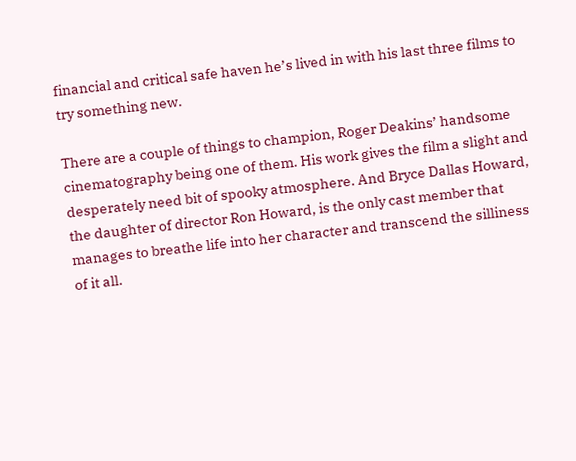financial and critical safe haven he’s lived in with his last three films to try something new.

There are a couple of things to champion, Roger Deakins’ handsome cinematography being one of them. His work gives the film a slight and desperately need bit of spooky atmosphere. And Bryce Dallas Howard, the daughter of director Ron Howard, is the only cast member that manages to breathe life into her character and transcend the silliness of it all.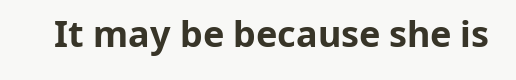It may be because she is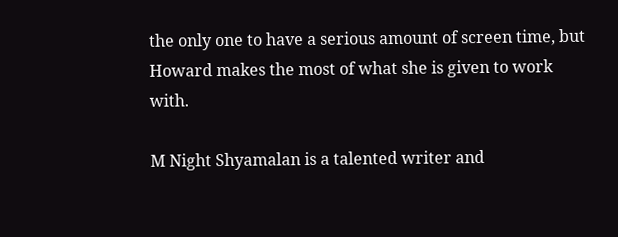the only one to have a serious amount of screen time, but Howard makes the most of what she is given to work with.

M Night Shyamalan is a talented writer and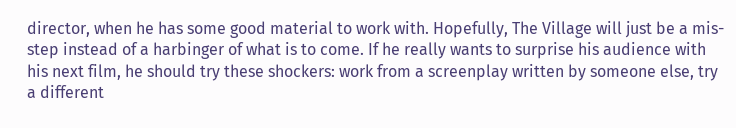director, when he has some good material to work with. Hopefully, The Village will just be a mis-step instead of a harbinger of what is to come. If he really wants to surprise his audience with his next film, he should try these shockers: work from a screenplay written by someone else, try a different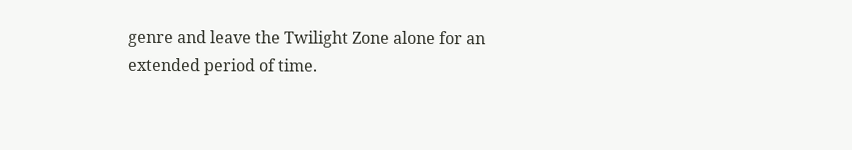genre and leave the Twilight Zone alone for an extended period of time.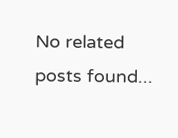No related posts found...